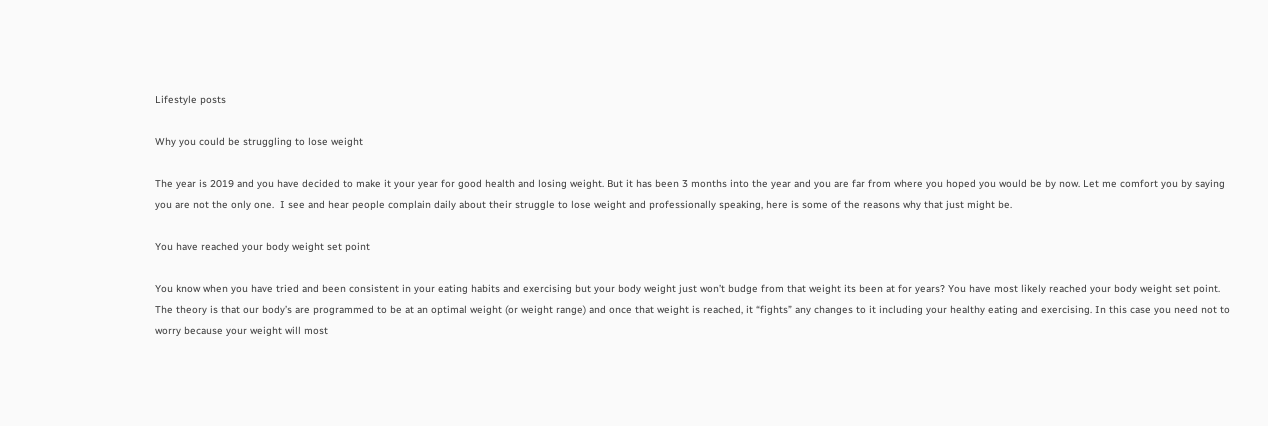Lifestyle posts

Why you could be struggling to lose weight

The year is 2019 and you have decided to make it your year for good health and losing weight. But it has been 3 months into the year and you are far from where you hoped you would be by now. Let me comfort you by saying you are not the only one.  I see and hear people complain daily about their struggle to lose weight and professionally speaking, here is some of the reasons why that just might be.

You have reached your body weight set point

You know when you have tried and been consistent in your eating habits and exercising but your body weight just won’t budge from that weight its been at for years? You have most likely reached your body weight set point. The theory is that our body’s are programmed to be at an optimal weight (or weight range) and once that weight is reached, it “fights” any changes to it including your healthy eating and exercising. In this case you need not to worry because your weight will most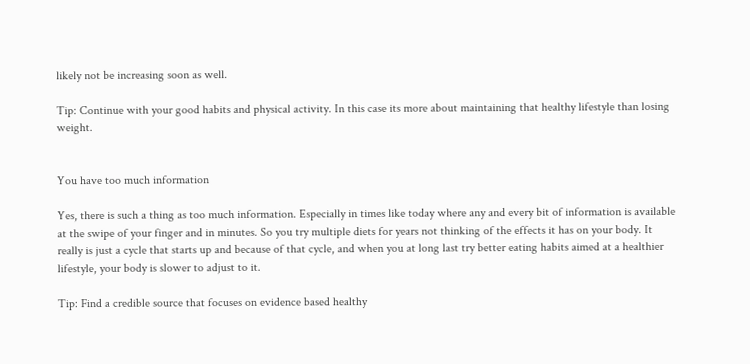likely not be increasing soon as well.

Tip: Continue with your good habits and physical activity. In this case its more about maintaining that healthy lifestyle than losing weight.


You have too much information

Yes, there is such a thing as too much information. Especially in times like today where any and every bit of information is available at the swipe of your finger and in minutes. So you try multiple diets for years not thinking of the effects it has on your body. It really is just a cycle that starts up and because of that cycle, and when you at long last try better eating habits aimed at a healthier lifestyle, your body is slower to adjust to it.

Tip: Find a credible source that focuses on evidence based healthy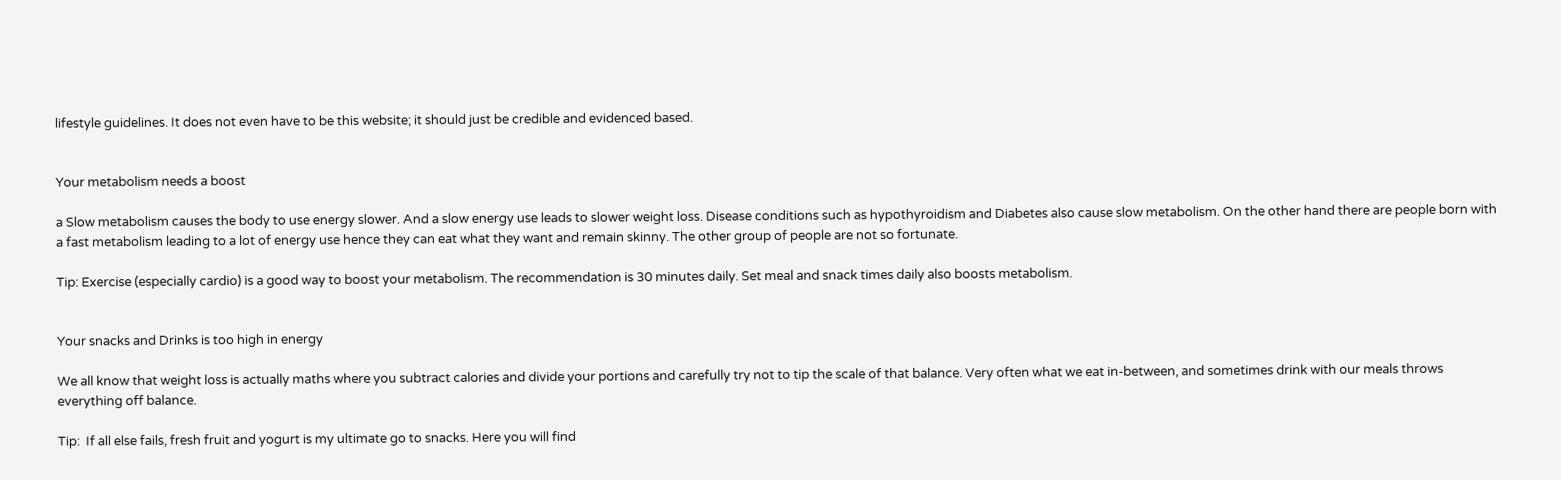lifestyle guidelines. It does not even have to be this website; it should just be credible and evidenced based.


Your metabolism needs a boost

a Slow metabolism causes the body to use energy slower. And a slow energy use leads to slower weight loss. Disease conditions such as hypothyroidism and Diabetes also cause slow metabolism. On the other hand there are people born with a fast metabolism leading to a lot of energy use hence they can eat what they want and remain skinny. The other group of people are not so fortunate.

Tip: Exercise (especially cardio) is a good way to boost your metabolism. The recommendation is 30 minutes daily. Set meal and snack times daily also boosts metabolism.


Your snacks and Drinks is too high in energy

We all know that weight loss is actually maths where you subtract calories and divide your portions and carefully try not to tip the scale of that balance. Very often what we eat in-between, and sometimes drink with our meals throws everything off balance.

Tip:  If all else fails, fresh fruit and yogurt is my ultimate go to snacks. Here you will find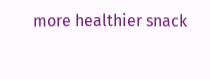more healthier snack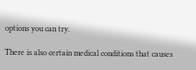options you can try.

There is also certain medical conditions that causes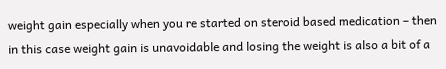weight gain especially when you re started on steroid based medication – then in this case weight gain is unavoidable and losing the weight is also a bit of a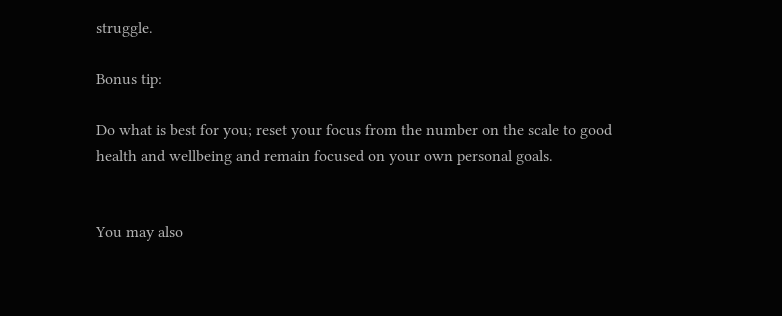struggle.

Bonus tip:

Do what is best for you; reset your focus from the number on the scale to good health and wellbeing and remain focused on your own personal goals.


You may also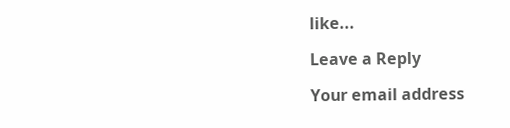like...

Leave a Reply

Your email address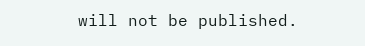will not be published.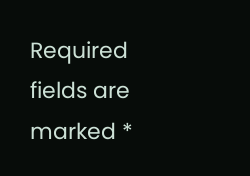Required fields are marked *